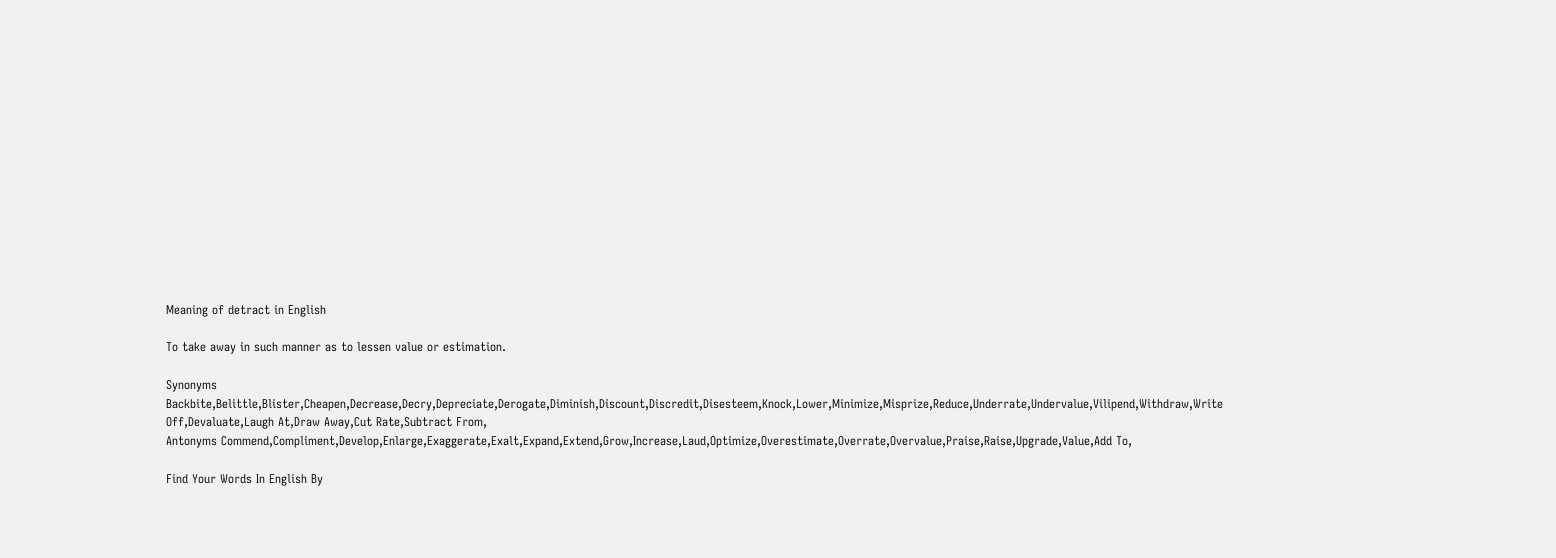Meaning of detract in English

To take away in such manner as to lessen value or estimation.

Synonyms Backbite,Belittle,Blister,Cheapen,Decrease,Decry,Depreciate,Derogate,Diminish,Discount,Discredit,Disesteem,Knock,Lower,Minimize,Misprize,Reduce,Underrate,Undervalue,Vilipend,Withdraw,Write Off,Devaluate,Laugh At,Draw Away,Cut Rate,Subtract From,
Antonyms Commend,Compliment,Develop,Enlarge,Exaggerate,Exalt,Expand,Extend,Grow,Increase,Laud,Optimize,Overestimate,Overrate,Overvalue,Praise,Raise,Upgrade,Value,Add To,

Find Your Words In English By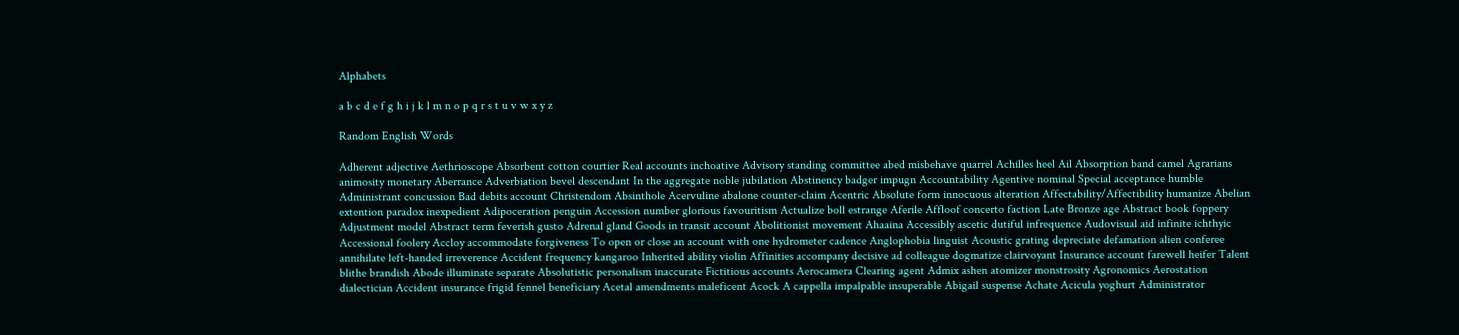Alphabets

a b c d e f g h i j k l m n o p q r s t u v w x y z

Random English Words

Adherent adjective Aethrioscope Absorbent cotton courtier Real accounts inchoative Advisory standing committee abed misbehave quarrel Achilles heel Ail Absorption band camel Agrarians animosity monetary Aberrance Adverbiation bevel descendant In the aggregate noble jubilation Abstinency badger impugn Accountability Agentive nominal Special acceptance humble Administrant concussion Bad debits account Christendom Absinthole Acervuline abalone counter-claim Acentric Absolute form innocuous alteration Affectability/Affectibility humanize Abelian extention paradox inexpedient Adipoceration penguin Accession number glorious favouritism Actualize boll estrange Aferile Affloof concerto faction Late Bronze age Abstract book foppery Adjustment model Abstract term feverish gusto Adrenal gland Goods in transit account Abolitionist movement Ahaaina Accessibly ascetic dutiful infrequence Audovisual aid infinite ichthyic Accessional foolery Accloy accommodate forgiveness To open or close an account with one hydrometer cadence Anglophobia linguist Acoustic grating depreciate defamation alien conferee annihilate left-handed irreverence Accident frequency kangaroo Inherited ability violin Affinities accompany decisive ad colleague dogmatize clairvoyant Insurance account farewell heifer Talent blithe brandish Abode illuminate separate Absolutistic personalism inaccurate Fictitious accounts Aerocamera Clearing agent Admix ashen atomizer monstrosity Agronomics Aerostation dialectician Accident insurance frigid fennel beneficiary Acetal amendments maleficent Acock A cappella impalpable insuperable Abigail suspense Achate Acicula yoghurt Administrator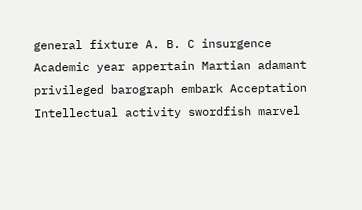general fixture A. B. C insurgence Academic year appertain Martian adamant privileged barograph embark Acceptation Intellectual activity swordfish marvel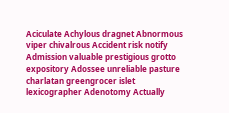Aciculate Achylous dragnet Abnormous viper chivalrous Accident risk notify Admission valuable prestigious grotto expository Adossee unreliable pasture charlatan greengrocer islet lexicographer Adenotomy Actually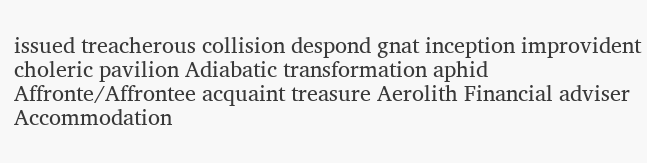issued treacherous collision despond gnat inception improvident choleric pavilion Adiabatic transformation aphid Affronte/Affrontee acquaint treasure Aerolith Financial adviser Accommodation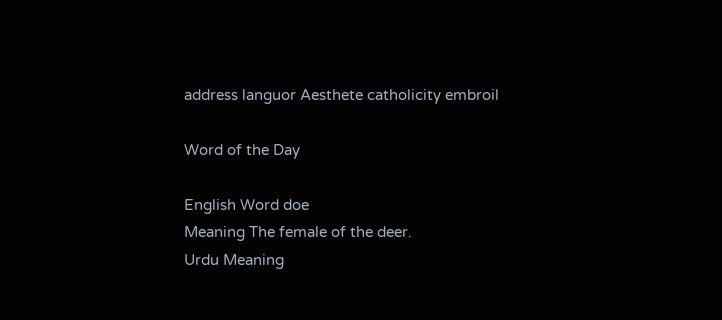address languor Aesthete catholicity embroil

Word of the Day

English Word doe
Meaning The female of the deer.
Urdu Meaning